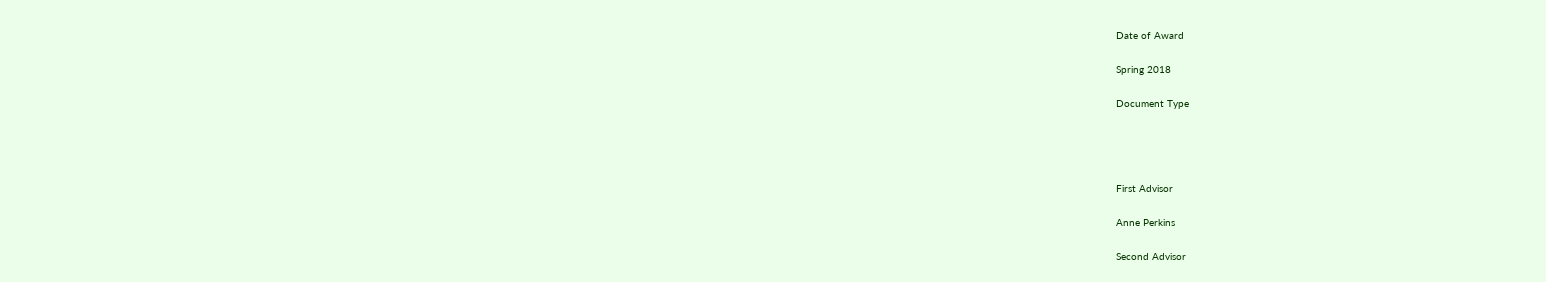Date of Award

Spring 2018

Document Type




First Advisor

Anne Perkins

Second Advisor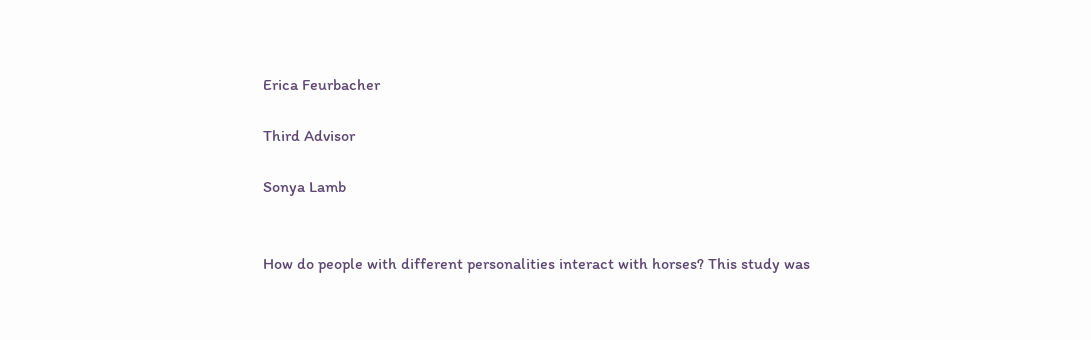Erica Feurbacher

Third Advisor

Sonya Lamb


How do people with different personalities interact with horses? This study was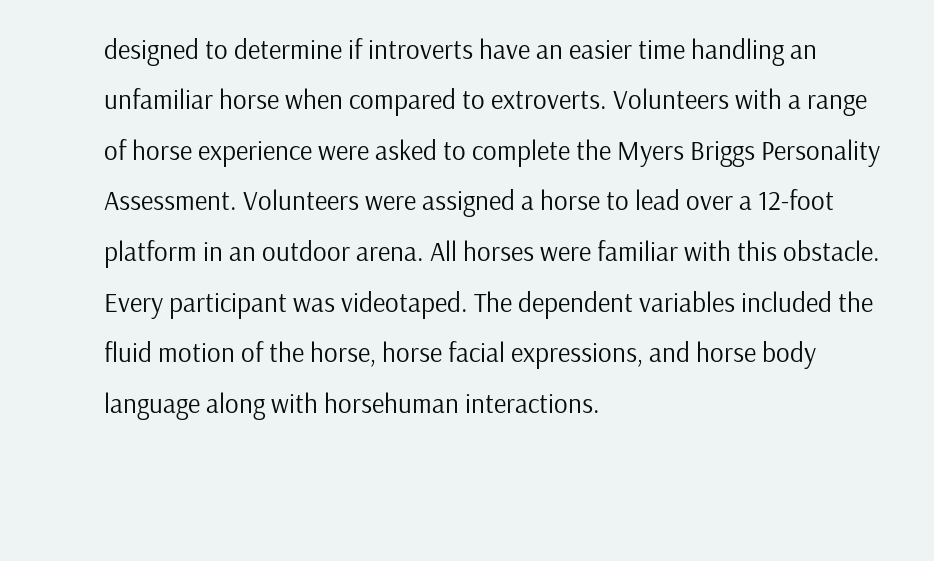designed to determine if introverts have an easier time handling an unfamiliar horse when compared to extroverts. Volunteers with a range of horse experience were asked to complete the Myers Briggs Personality Assessment. Volunteers were assigned a horse to lead over a 12-foot platform in an outdoor arena. All horses were familiar with this obstacle. Every participant was videotaped. The dependent variables included the fluid motion of the horse, horse facial expressions, and horse body language along with horsehuman interactions.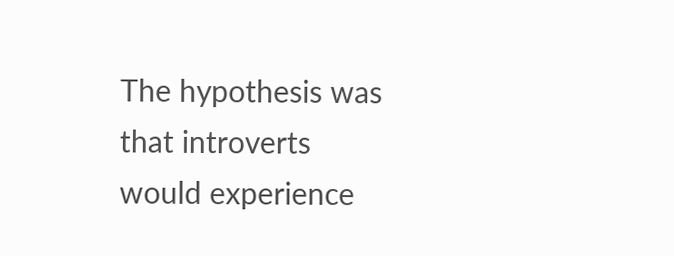The hypothesis was that introverts would experience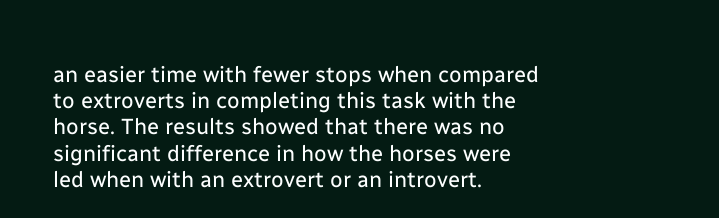an easier time with fewer stops when compared to extroverts in completing this task with the horse. The results showed that there was no significant difference in how the horses were led when with an extrovert or an introvert.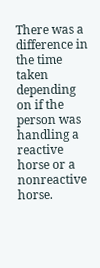There was a difference in the time taken depending on if the person was handling a reactive horse or a nonreactive horse.